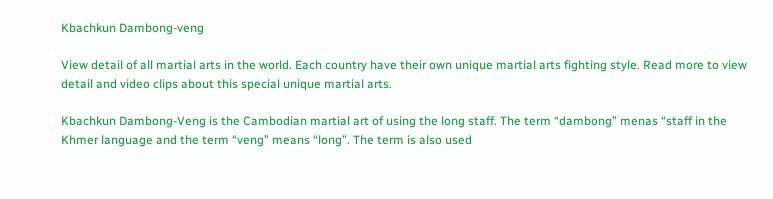Kbachkun Dambong-veng

View detail of all martial arts in the world. Each country have their own unique martial arts fighting style. Read more to view detail and video clips about this special unique martial arts.

Kbachkun Dambong-Veng is the Cambodian martial art of using the long staff. The term “dambong” menas “staff in the Khmer language and the term “veng” means “long”. The term is also used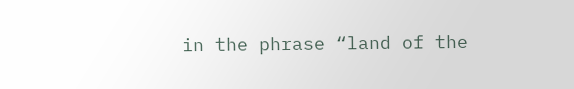in the phrase “land of the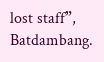lost staff”, Batdambang.